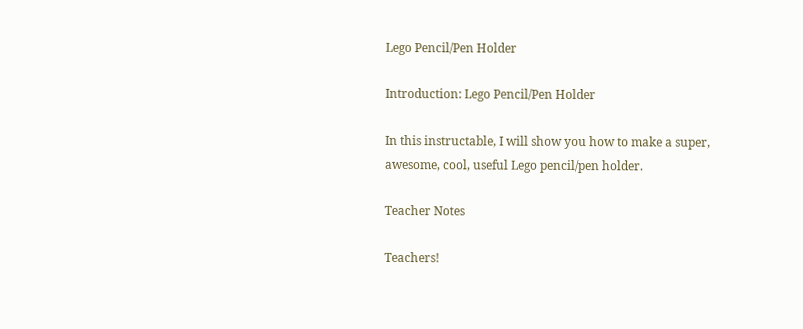Lego Pencil/Pen Holder

Introduction: Lego Pencil/Pen Holder

In this instructable, I will show you how to make a super, awesome, cool, useful Lego pencil/pen holder.

Teacher Notes

Teachers!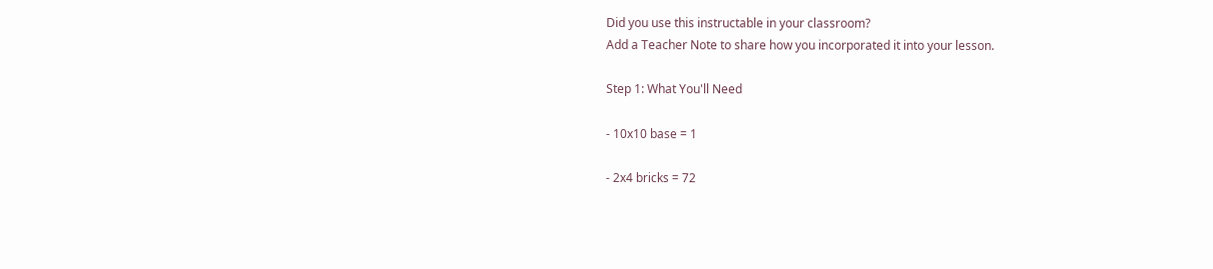Did you use this instructable in your classroom?
Add a Teacher Note to share how you incorporated it into your lesson.

Step 1: What You'll Need

- 10x10 base = 1

- 2x4 bricks = 72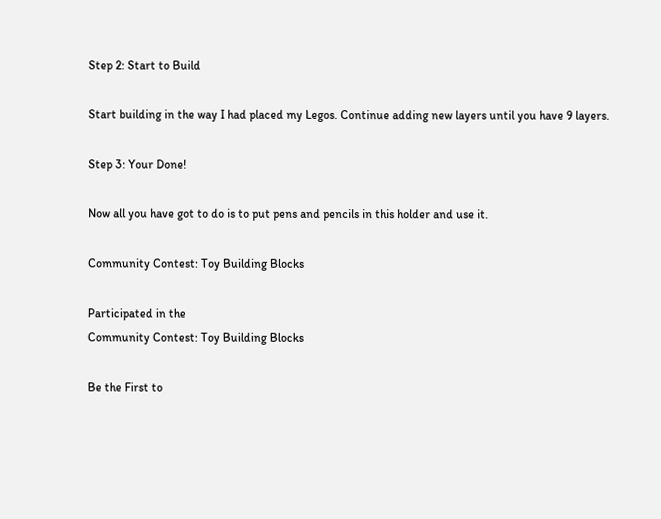Step 2: Start to Build

Start building in the way I had placed my Legos. Continue adding new layers until you have 9 layers.

Step 3: Your Done!

Now all you have got to do is to put pens and pencils in this holder and use it.

Community Contest: Toy Building Blocks

Participated in the
Community Contest: Toy Building Blocks

Be the First to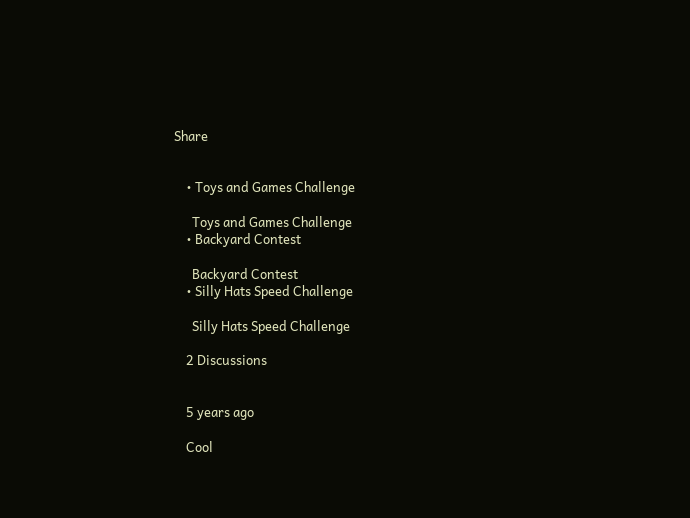Share


    • Toys and Games Challenge

      Toys and Games Challenge
    • Backyard Contest

      Backyard Contest
    • Silly Hats Speed Challenge

      Silly Hats Speed Challenge

    2 Discussions


    5 years ago

    Cool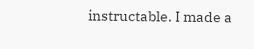instructable. I made a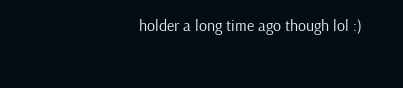holder a long time ago though lol :)